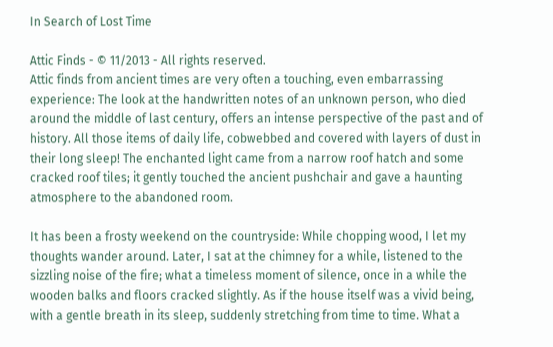In Search of Lost Time

Attic Finds - © 11/2013 - All rights reserved.
Attic finds from ancient times are very often a touching, even embarrassing experience: The look at the handwritten notes of an unknown person, who died around the middle of last century, offers an intense perspective of the past and of history. All those items of daily life, cobwebbed and covered with layers of dust in their long sleep! The enchanted light came from a narrow roof hatch and some cracked roof tiles; it gently touched the ancient pushchair and gave a haunting atmosphere to the abandoned room.

It has been a frosty weekend on the countryside: While chopping wood, I let my thoughts wander around. Later, I sat at the chimney for a while, listened to the sizzling noise of the fire; what a timeless moment of silence, once in a while the wooden balks and floors cracked slightly. As if the house itself was a vivid being, with a gentle breath in its sleep, suddenly stretching from time to time. What a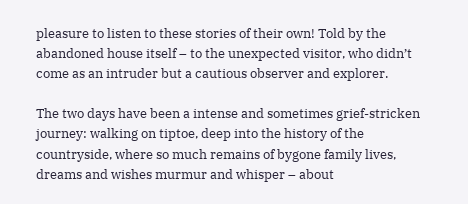pleasure to listen to these stories of their own! Told by the abandoned house itself – to the unexpected visitor, who didn’t come as an intruder but a cautious observer and explorer.

The two days have been a intense and sometimes grief-stricken journey: walking on tiptoe, deep into the history of the countryside, where so much remains of bygone family lives, dreams and wishes murmur and whisper – about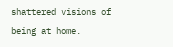shattered visions of being at home.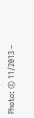Photo: © 11/2013 –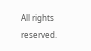All rights reserved.